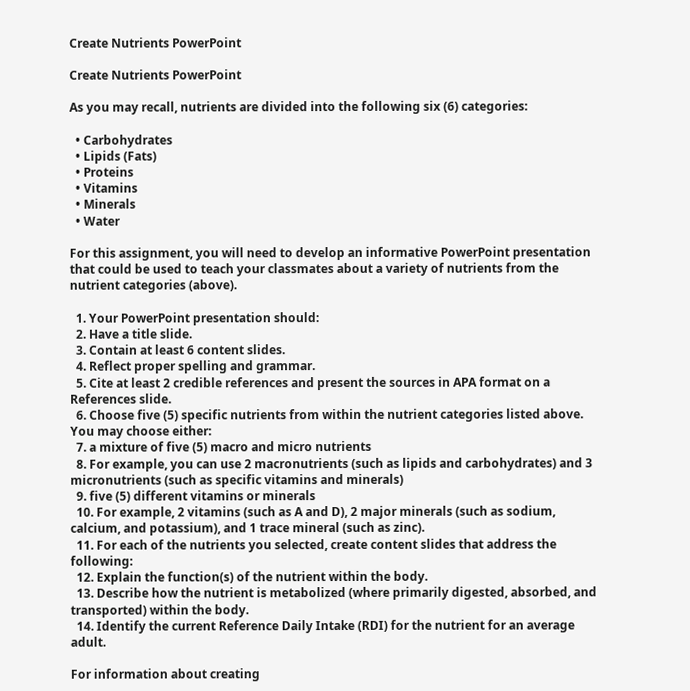Create Nutrients PowerPoint

Create Nutrients PowerPoint

As you may recall, nutrients are divided into the following six (6) categories:

  • Carbohydrates
  • Lipids (Fats)
  • Proteins
  • Vitamins
  • Minerals
  • Water

For this assignment, you will need to develop an informative PowerPoint presentation that could be used to teach your classmates about a variety of nutrients from the nutrient categories (above).

  1. Your PowerPoint presentation should:
  2. Have a title slide.
  3. Contain at least 6 content slides.
  4. Reflect proper spelling and grammar.
  5. Cite at least 2 credible references and present the sources in APA format on a References slide.
  6. Choose five (5) specific nutrients from within the nutrient categories listed above. You may choose either:
  7. a mixture of five (5) macro and micro nutrients
  8. For example, you can use 2 macronutrients (such as lipids and carbohydrates) and 3 micronutrients (such as specific vitamins and minerals)
  9. five (5) different vitamins or minerals
  10. For example, 2 vitamins (such as A and D), 2 major minerals (such as sodium, calcium, and potassium), and 1 trace mineral (such as zinc).
  11. For each of the nutrients you selected, create content slides that address the following:
  12. Explain the function(s) of the nutrient within the body.
  13. Describe how the nutrient is metabolized (where primarily digested, absorbed, and transported) within the body.
  14. Identify the current Reference Daily Intake (RDI) for the nutrient for an average adult.

For information about creating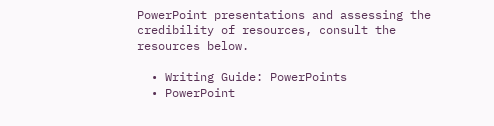PowerPoint presentations and assessing the credibility of resources, consult the resources below.

  • Writing Guide: PowerPoints
  • PowerPoint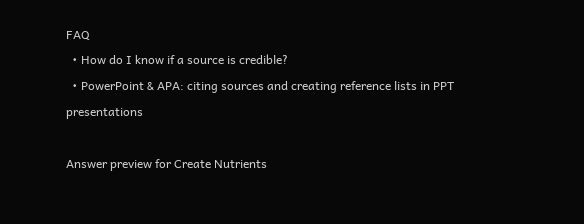FAQ
  • How do I know if a source is credible?
  • PowerPoint & APA: citing sources and creating reference lists in PPT presentations

Answer preview for Create Nutrients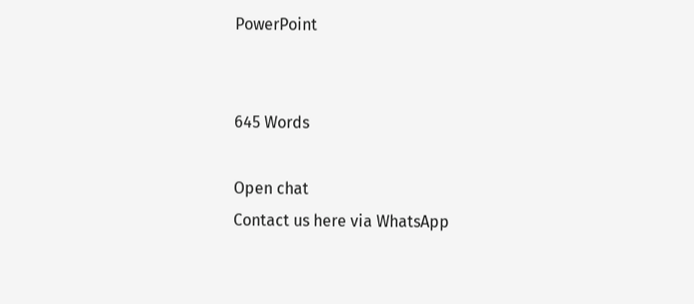PowerPoint


645 Words

Open chat
Contact us here via WhatsApp